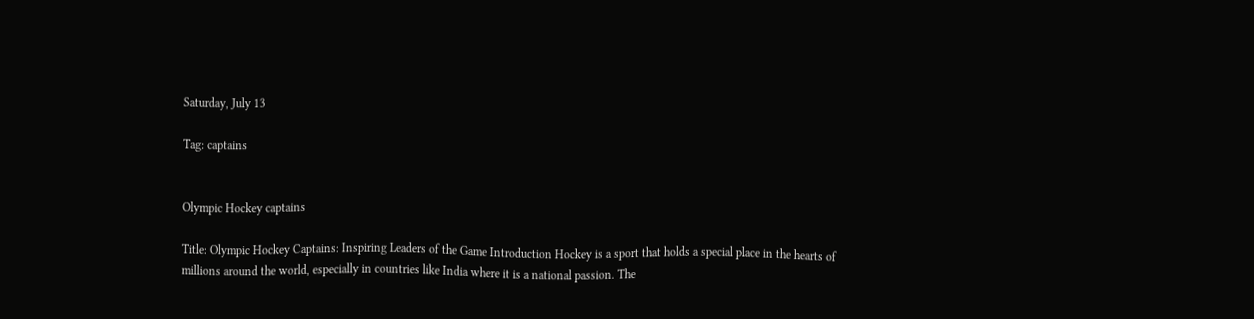Saturday, July 13

Tag: captains


Olympic Hockey captains

Title: Olympic Hockey Captains: Inspiring Leaders of the Game Introduction Hockey is a sport that holds a special place in the hearts of millions around the world, especially in countries like India where it is a national passion. The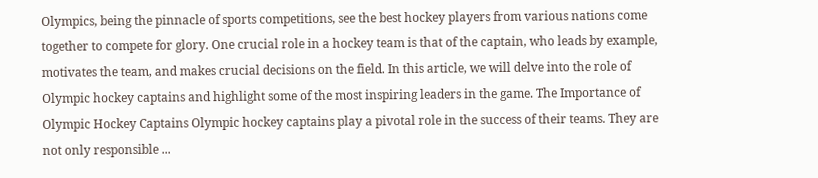Olympics, being the pinnacle of sports competitions, see the best hockey players from various nations come together to compete for glory. One crucial role in a hockey team is that of the captain, who leads by example, motivates the team, and makes crucial decisions on the field. In this article, we will delve into the role of Olympic hockey captains and highlight some of the most inspiring leaders in the game. The Importance of Olympic Hockey Captains Olympic hockey captains play a pivotal role in the success of their teams. They are not only responsible ...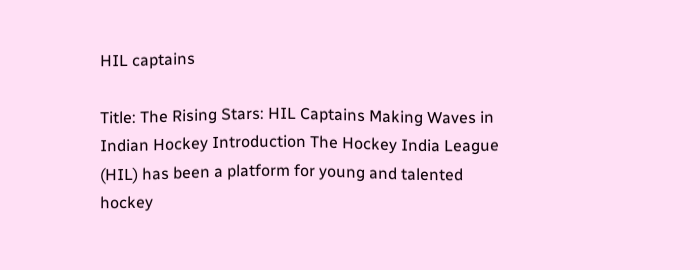HIL captains

Title: The Rising Stars: HIL Captains Making Waves in Indian Hockey Introduction The Hockey India League (HIL) has been a platform for young and talented hockey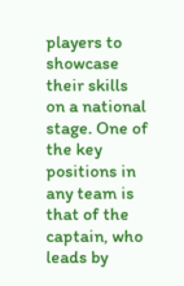players to showcase their skills on a national stage. One of the key positions in any team is that of the captain, who leads by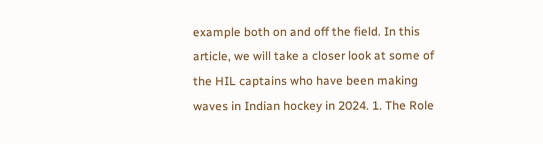example both on and off the field. In this article, we will take a closer look at some of the HIL captains who have been making waves in Indian hockey in 2024. 1. The Role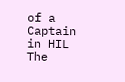of a Captain in HIL The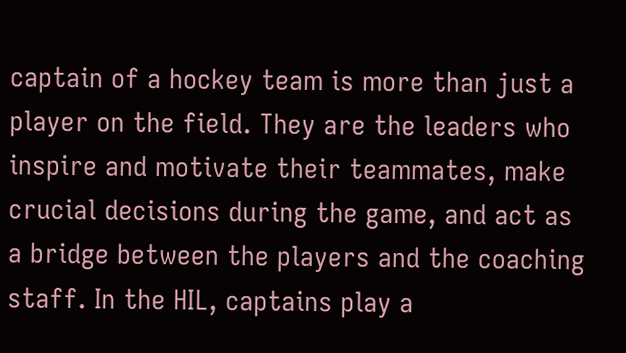captain of a hockey team is more than just a player on the field. They are the leaders who inspire and motivate their teammates, make crucial decisions during the game, and act as a bridge between the players and the coaching staff. In the HIL, captains play a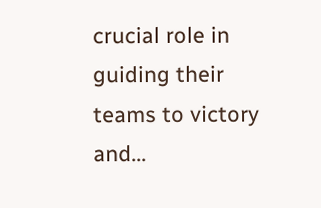crucial role in guiding their teams to victory and...